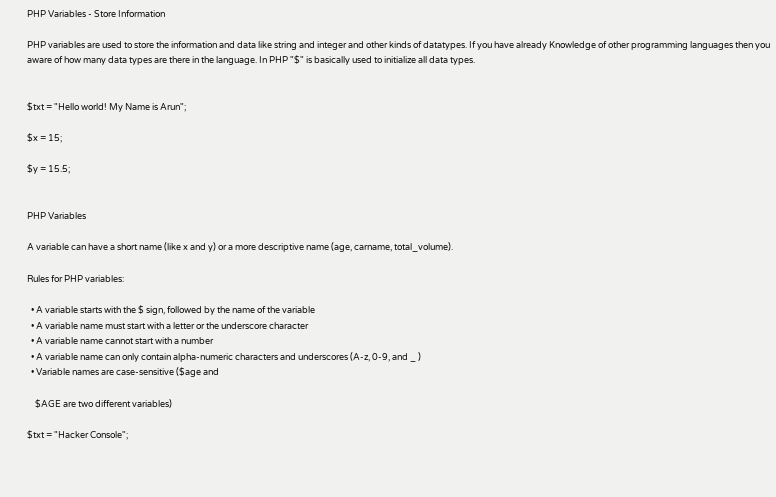PHP Variables - Store Information

PHP variables are used to store the information and data like string and integer and other kinds of datatypes. If you have already Knowledge of other programming languages then you aware of how many data types are there in the language. In PHP "$" is basically used to initialize all data types.


$txt = "Hello world! My Name is Arun";

$x = 15;

$y = 15.5;


PHP Variables

A variable can have a short name (like x and y) or a more descriptive name (age, carname, total_volume).

Rules for PHP variables:

  • A variable starts with the $ sign, followed by the name of the variable
  • A variable name must start with a letter or the underscore character
  • A variable name cannot start with a number
  • A variable name can only contain alpha-numeric characters and underscores (A-z, 0-9, and _ )
  • Variable names are case-sensitive ($age and

    $AGE are two different variables)

$txt = "Hacker Console";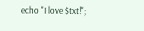echo "I love $txt!";